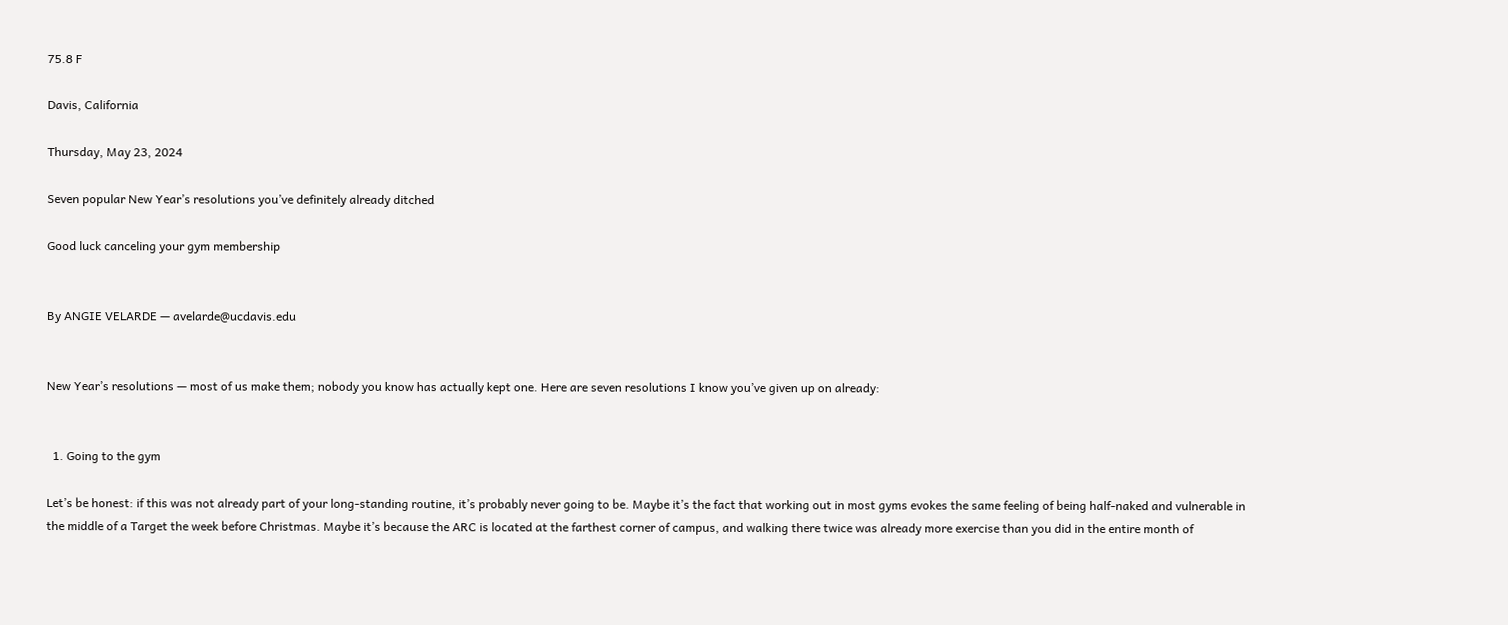75.8 F

Davis, California

Thursday, May 23, 2024

Seven popular New Year’s resolutions you’ve definitely already ditched

Good luck canceling your gym membership


By ANGIE VELARDE — avelarde@ucdavis.edu


New Year’s resolutions — most of us make them; nobody you know has actually kept one. Here are seven resolutions I know you’ve given up on already:


  1. Going to the gym

Let’s be honest: if this was not already part of your long-standing routine, it’s probably never going to be. Maybe it’s the fact that working out in most gyms evokes the same feeling of being half-naked and vulnerable in the middle of a Target the week before Christmas. Maybe it’s because the ARC is located at the farthest corner of campus, and walking there twice was already more exercise than you did in the entire month of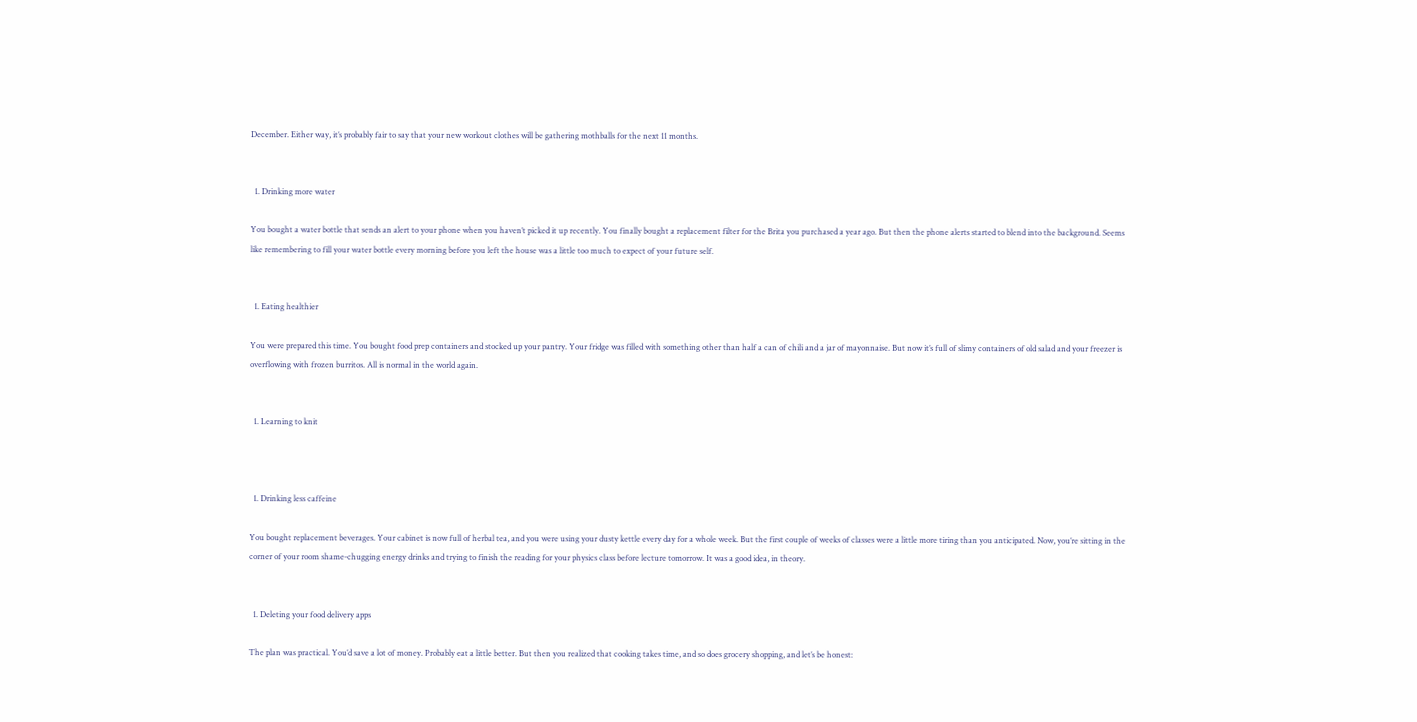December. Either way, it’s probably fair to say that your new workout clothes will be gathering mothballs for the next 11 months.


  1. Drinking more water

You bought a water bottle that sends an alert to your phone when you haven’t picked it up recently. You finally bought a replacement filter for the Brita you purchased a year ago. But then the phone alerts started to blend into the background. Seems like remembering to fill your water bottle every morning before you left the house was a little too much to expect of your future self.


  1. Eating healthier

You were prepared this time. You bought food prep containers and stocked up your pantry. Your fridge was filled with something other than half a can of chili and a jar of mayonnaise. But now it’s full of slimy containers of old salad and your freezer is overflowing with frozen burritos. All is normal in the world again.


  1. Learning to knit



  1. Drinking less caffeine

You bought replacement beverages. Your cabinet is now full of herbal tea, and you were using your dusty kettle every day for a whole week. But the first couple of weeks of classes were a little more tiring than you anticipated. Now, you’re sitting in the corner of your room shame-chugging energy drinks and trying to finish the reading for your physics class before lecture tomorrow. It was a good idea, in theory.


  1. Deleting your food delivery apps

The plan was practical. You’d save a lot of money. Probably eat a little better. But then you realized that cooking takes time, and so does grocery shopping, and let’s be honest: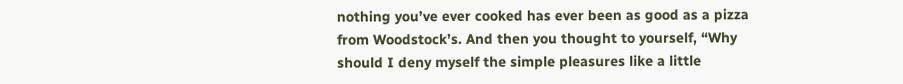nothing you’ve ever cooked has ever been as good as a pizza from Woodstock’s. And then you thought to yourself, “Why should I deny myself the simple pleasures like a little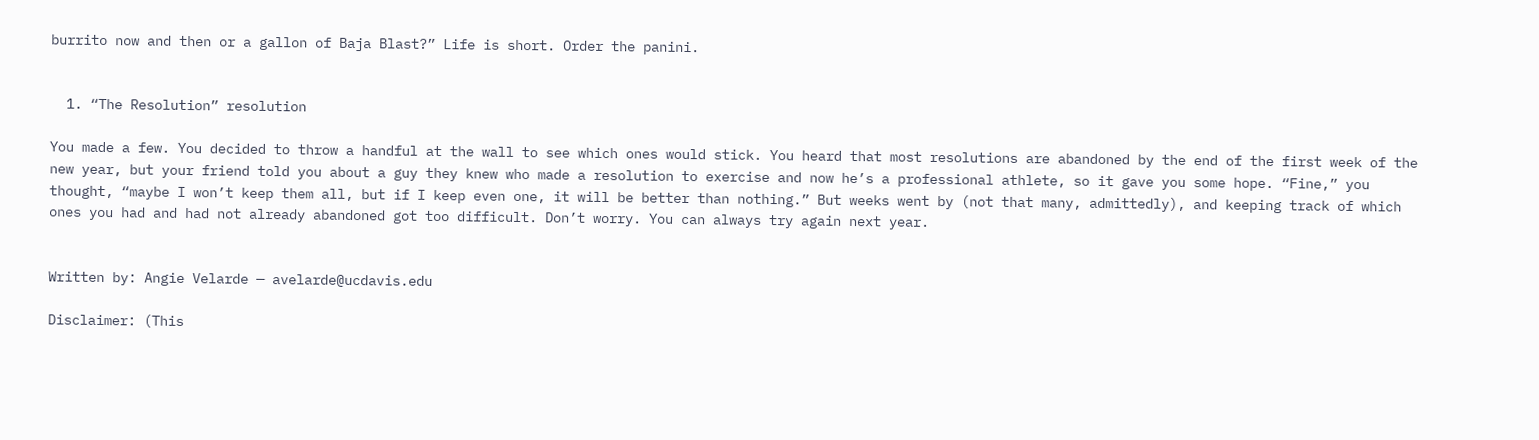burrito now and then or a gallon of Baja Blast?” Life is short. Order the panini.


  1. “The Resolution” resolution

You made a few. You decided to throw a handful at the wall to see which ones would stick. You heard that most resolutions are abandoned by the end of the first week of the new year, but your friend told you about a guy they knew who made a resolution to exercise and now he’s a professional athlete, so it gave you some hope. “Fine,” you thought, “maybe I won’t keep them all, but if I keep even one, it will be better than nothing.” But weeks went by (not that many, admittedly), and keeping track of which ones you had and had not already abandoned got too difficult. Don’t worry. You can always try again next year.


Written by: Angie Velarde — avelarde@ucdavis.edu

Disclaimer: (This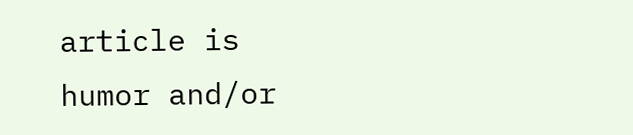article is humor and/or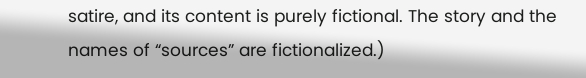satire, and its content is purely fictional. The story and the names of “sources” are fictionalized.)